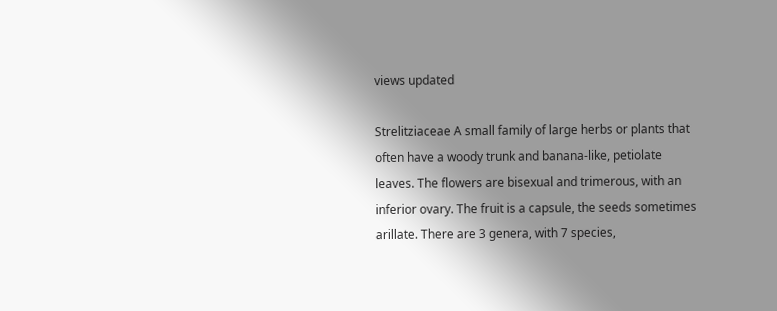views updated

Strelitziaceae A small family of large herbs or plants that often have a woody trunk and banana-like, petiolate leaves. The flowers are bisexual and trimerous, with an inferior ovary. The fruit is a capsule, the seeds sometimes arillate. There are 3 genera, with 7 species,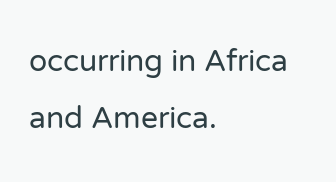occurring in Africa and America.